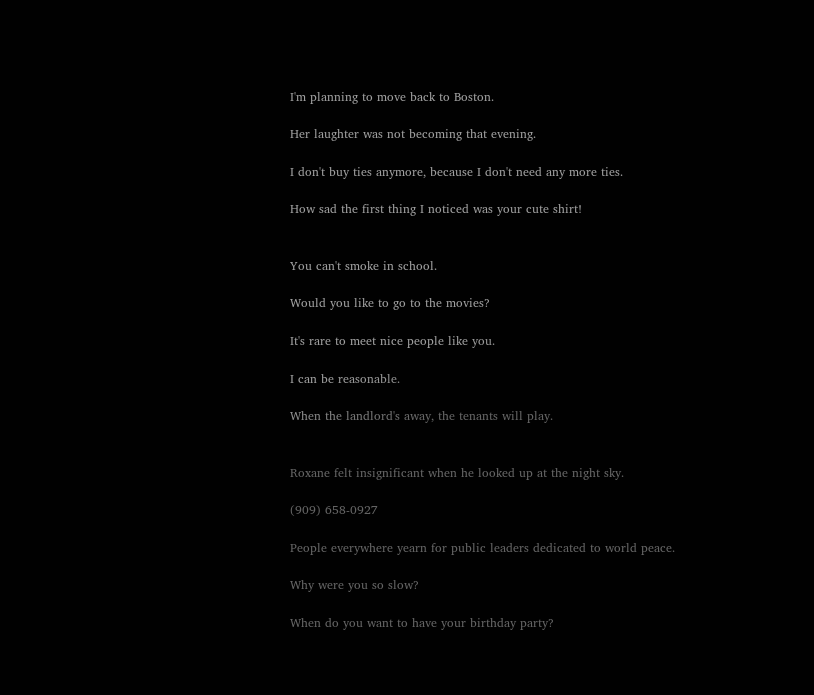I'm planning to move back to Boston.

Her laughter was not becoming that evening.

I don't buy ties anymore, because I don't need any more ties.

How sad the first thing I noticed was your cute shirt!


You can't smoke in school.

Would you like to go to the movies?

It's rare to meet nice people like you.

I can be reasonable.

When the landlord's away, the tenants will play.


Roxane felt insignificant when he looked up at the night sky.

(909) 658-0927

People everywhere yearn for public leaders dedicated to world peace.

Why were you so slow?

When do you want to have your birthday party?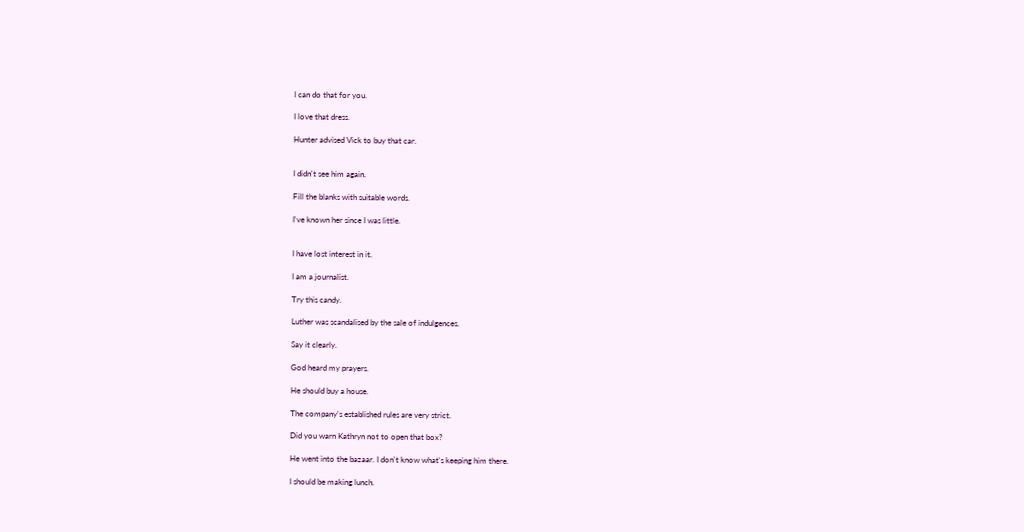I can do that for you.

I love that dress.

Hunter advised Vick to buy that car.


I didn't see him again.

Fill the blanks with suitable words.

I've known her since I was little.


I have lost interest in it.

I am a journalist.

Try this candy.

Luther was scandalised by the sale of indulgences.

Say it clearly.

God heard my prayers.

He should buy a house.

The company's established rules are very strict.

Did you warn Kathryn not to open that box?

He went into the bazaar. I don't know what's keeping him there.

I should be making lunch.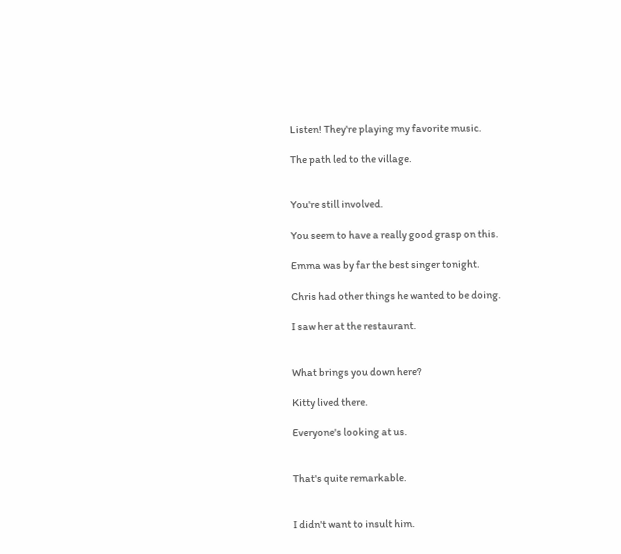Listen! They're playing my favorite music.

The path led to the village.


You're still involved.

You seem to have a really good grasp on this.

Emma was by far the best singer tonight.

Chris had other things he wanted to be doing.

I saw her at the restaurant.


What brings you down here?

Kitty lived there.

Everyone's looking at us.


That's quite remarkable.


I didn't want to insult him.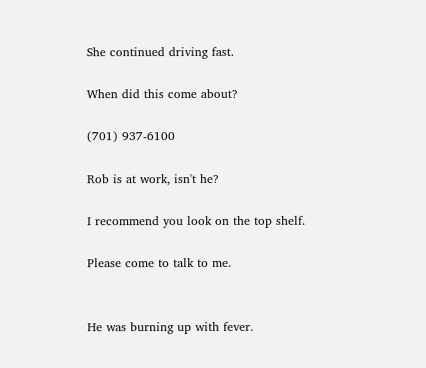She continued driving fast.

When did this come about?

(701) 937-6100

Rob is at work, isn't he?

I recommend you look on the top shelf.

Please come to talk to me.


He was burning up with fever.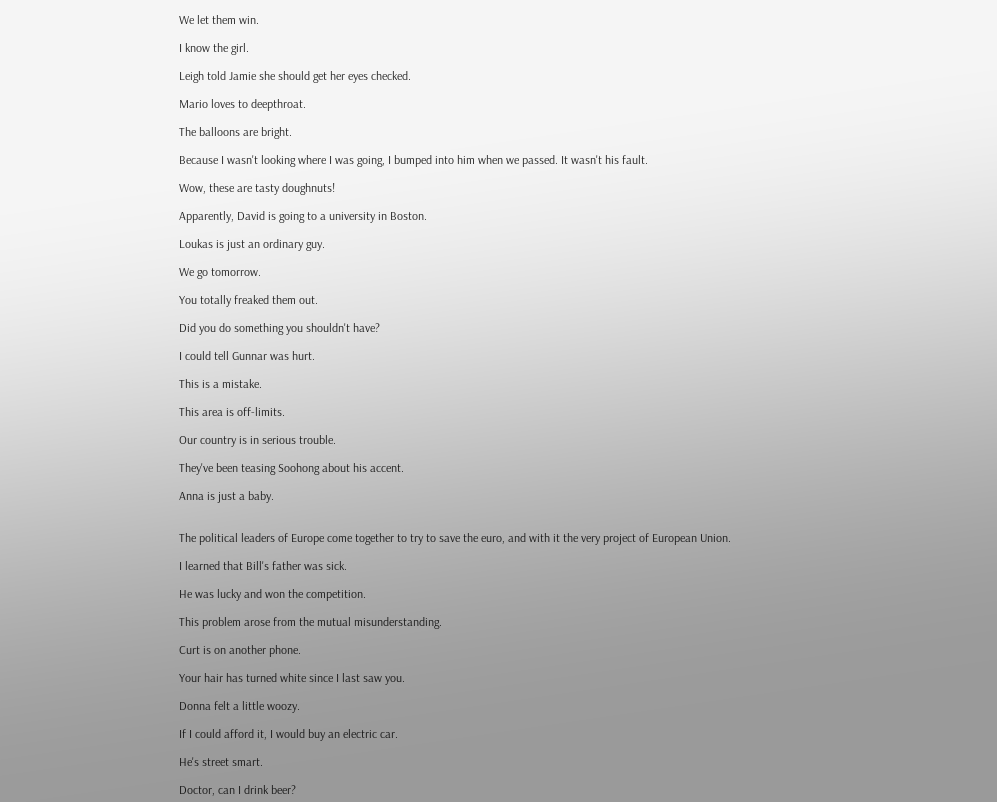We let them win.

I know the girl.

Leigh told Jamie she should get her eyes checked.

Mario loves to deepthroat.

The balloons are bright.

Because I wasn't looking where I was going, I bumped into him when we passed. It wasn't his fault.

Wow, these are tasty doughnuts!

Apparently, David is going to a university in Boston.

Loukas is just an ordinary guy.

We go tomorrow.

You totally freaked them out.

Did you do something you shouldn't have?

I could tell Gunnar was hurt.

This is a mistake.

This area is off-limits.

Our country is in serious trouble.

They've been teasing Soohong about his accent.

Anna is just a baby.


The political leaders of Europe come together to try to save the euro, and with it the very project of European Union.

I learned that Bill's father was sick.

He was lucky and won the competition.

This problem arose from the mutual misunderstanding.

Curt is on another phone.

Your hair has turned white since I last saw you.

Donna felt a little woozy.

If I could afford it, I would buy an electric car.

He's street smart.

Doctor, can I drink beer?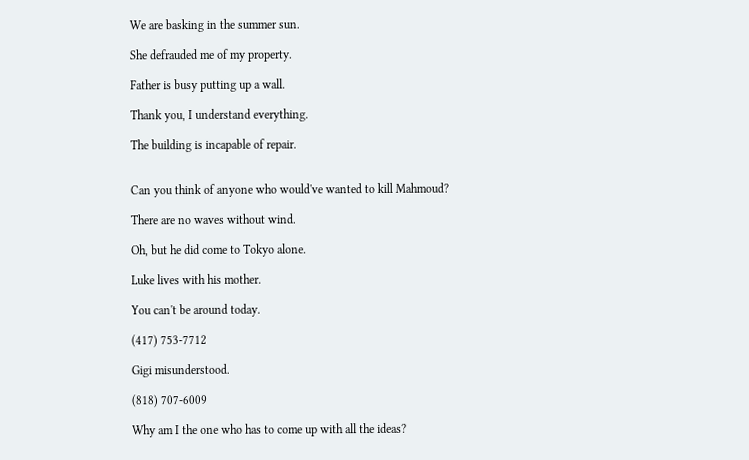We are basking in the summer sun.

She defrauded me of my property.

Father is busy putting up a wall.

Thank you, I understand everything.

The building is incapable of repair.


Can you think of anyone who would've wanted to kill Mahmoud?

There are no waves without wind.

Oh, but he did come to Tokyo alone.

Luke lives with his mother.

You can't be around today.

(417) 753-7712

Gigi misunderstood.

(818) 707-6009

Why am I the one who has to come up with all the ideas?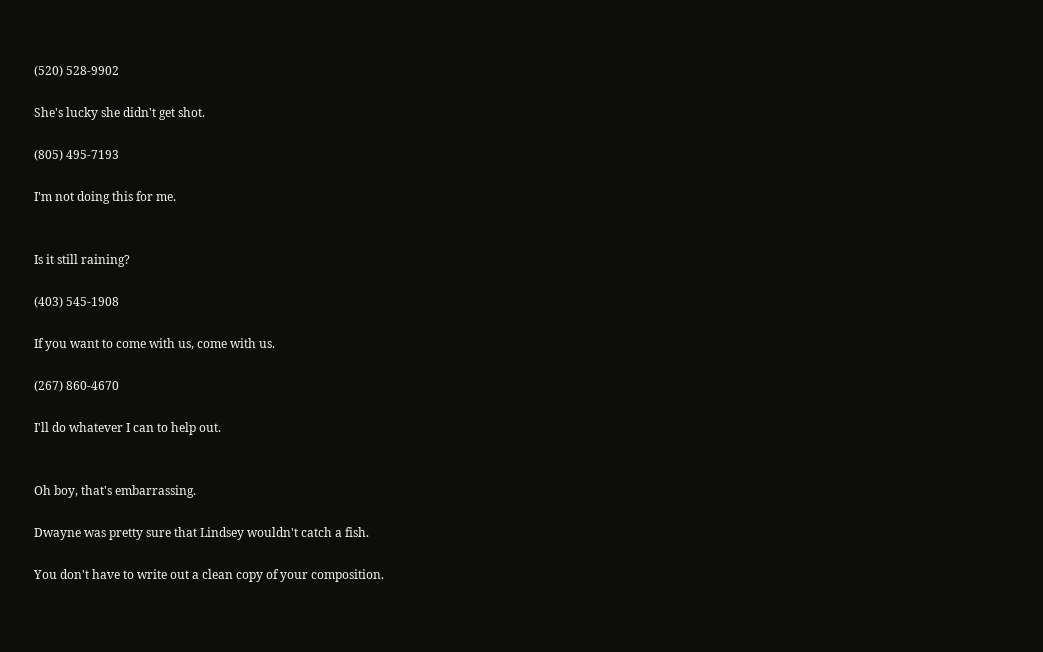(520) 528-9902

She's lucky she didn't get shot.

(805) 495-7193

I'm not doing this for me.


Is it still raining?

(403) 545-1908

If you want to come with us, come with us.

(267) 860-4670

I'll do whatever I can to help out.


Oh boy, that's embarrassing.

Dwayne was pretty sure that Lindsey wouldn't catch a fish.

You don't have to write out a clean copy of your composition.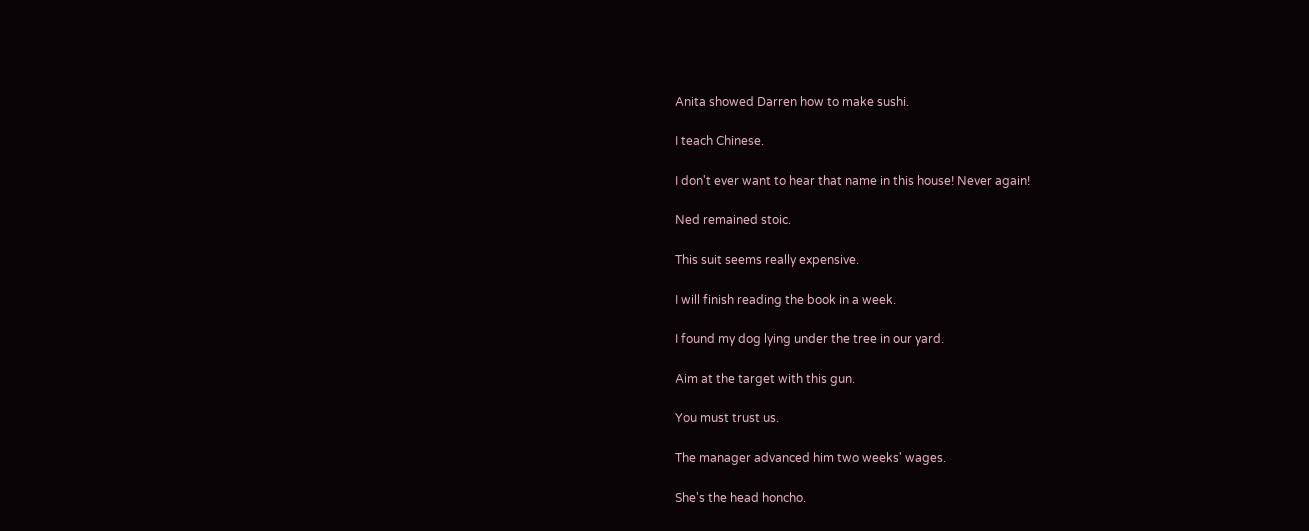Anita showed Darren how to make sushi.

I teach Chinese.

I don't ever want to hear that name in this house! Never again!

Ned remained stoic.

This suit seems really expensive.

I will finish reading the book in a week.

I found my dog lying under the tree in our yard.

Aim at the target with this gun.

You must trust us.

The manager advanced him two weeks' wages.

She's the head honcho.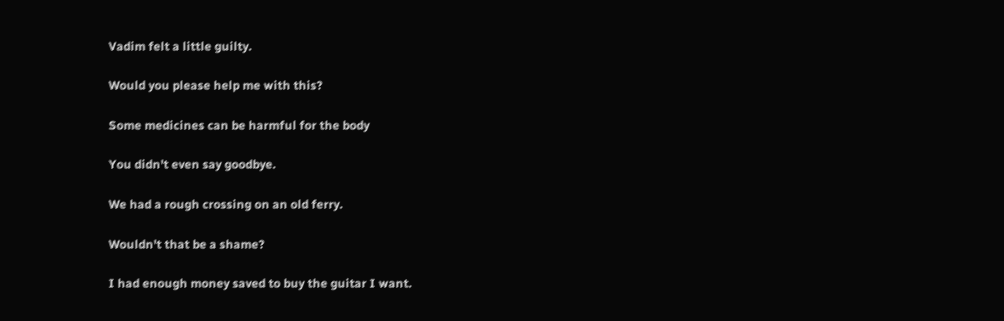Vadim felt a little guilty.

Would you please help me with this?

Some medicines can be harmful for the body

You didn't even say goodbye.

We had a rough crossing on an old ferry.

Wouldn't that be a shame?

I had enough money saved to buy the guitar I want.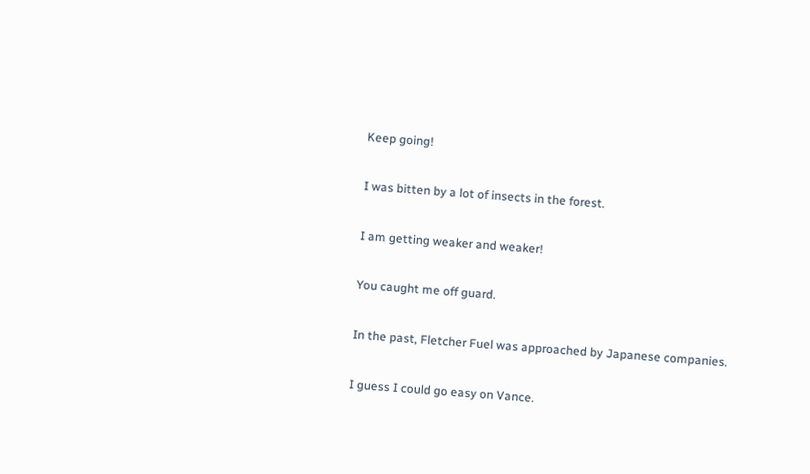Keep going!

I was bitten by a lot of insects in the forest.

I am getting weaker and weaker!

You caught me off guard.

In the past, Fletcher Fuel was approached by Japanese companies.

I guess I could go easy on Vance.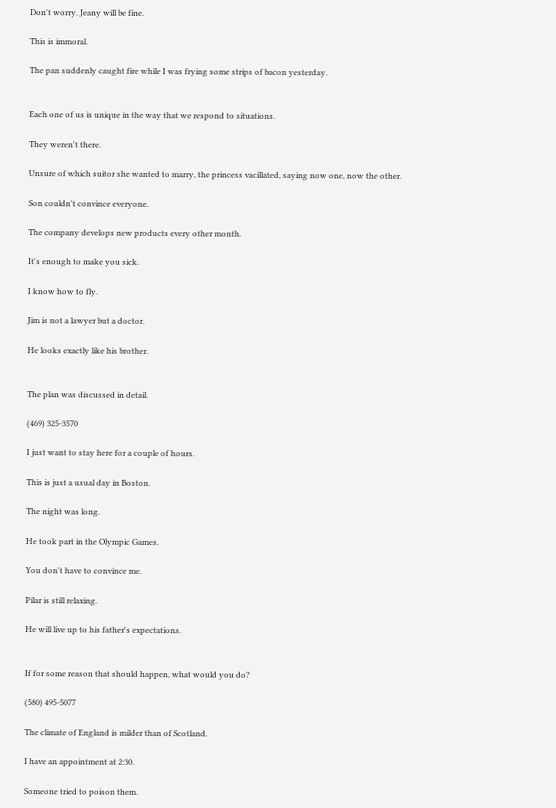Don't worry. Jeany will be fine.

This is immoral.

The pan suddenly caught fire while I was frying some strips of bacon yesterday.


Each one of us is unique in the way that we respond to situations.

They weren't there.

Unsure of which suitor she wanted to marry, the princess vacillated, saying now one, now the other.

Son couldn't convince everyone.

The company develops new products every other month.

It's enough to make you sick.

I know how to fly.

Jim is not a lawyer but a doctor.

He looks exactly like his brother.


The plan was discussed in detail.

(469) 325-3570

I just want to stay here for a couple of hours.

This is just a usual day in Boston.

The night was long.

He took part in the Olympic Games.

You don't have to convince me.

Pilar is still relaxing.

He will live up to his father's expectations.


If for some reason that should happen, what would you do?

(580) 495-5077

The climate of England is milder than of Scotland.

I have an appointment at 2:30.

Someone tried to poison them.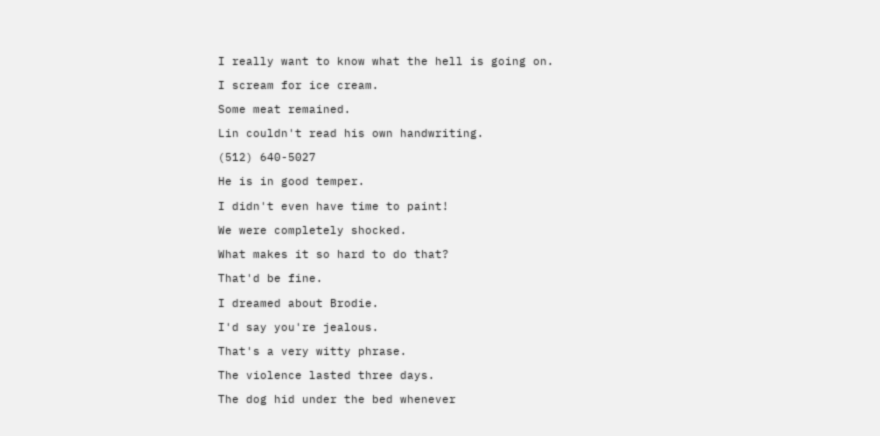I really want to know what the hell is going on.

I scream for ice cream.

Some meat remained.

Lin couldn't read his own handwriting.

(512) 640-5027

He is in good temper.

I didn't even have time to paint!

We were completely shocked.

What makes it so hard to do that?

That'd be fine.

I dreamed about Brodie.

I'd say you're jealous.

That's a very witty phrase.

The violence lasted three days.

The dog hid under the bed whenever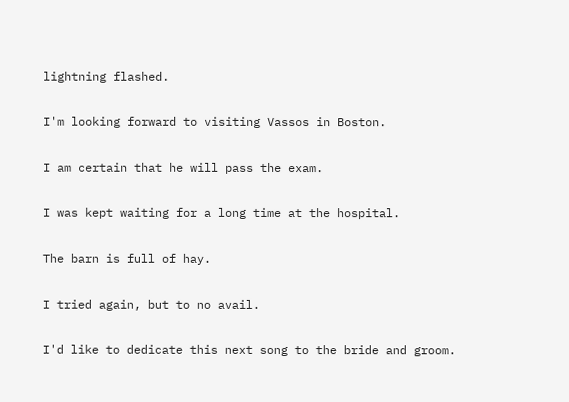lightning flashed.

I'm looking forward to visiting Vassos in Boston.

I am certain that he will pass the exam.

I was kept waiting for a long time at the hospital.

The barn is full of hay.

I tried again, but to no avail.

I'd like to dedicate this next song to the bride and groom.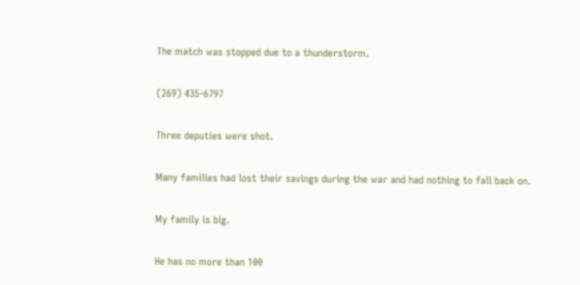The match was stopped due to a thunderstorm.

(269) 435-6797

Three deputies were shot.

Many families had lost their savings during the war and had nothing to fall back on.

My family is big.

He has no more than 100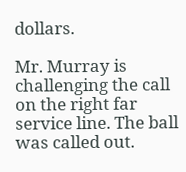dollars.

Mr. Murray is challenging the call on the right far service line. The ball was called out.